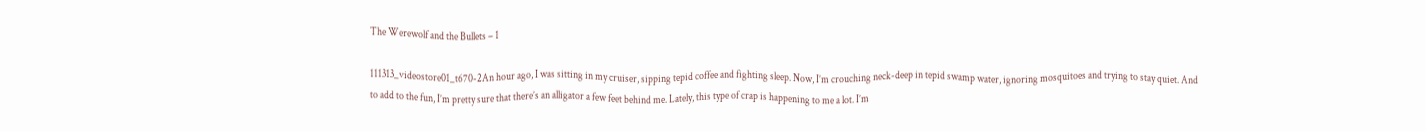The Werewolf and the Bullets – 1

111313_videostore01_t670-2An hour ago, I was sitting in my cruiser, sipping tepid coffee and fighting sleep. Now, I’m crouching neck-deep in tepid swamp water, ignoring mosquitoes and trying to stay quiet. And to add to the fun, I’m pretty sure that there’s an alligator a few feet behind me. Lately, this type of crap is happening to me a lot. I’m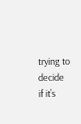trying to decide if it’s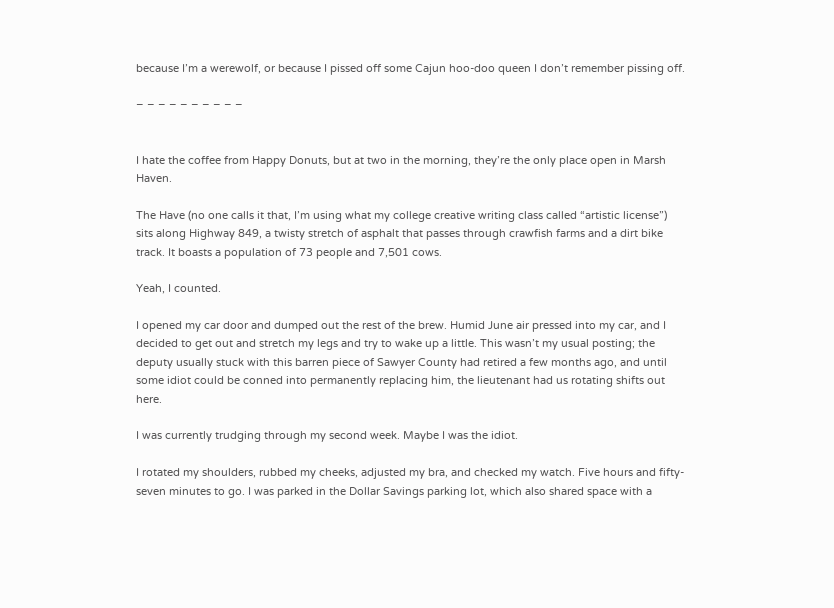because I’m a werewolf, or because I pissed off some Cajun hoo-doo queen I don’t remember pissing off.

– – – – – – – – – –


I hate the coffee from Happy Donuts, but at two in the morning, they’re the only place open in Marsh Haven.

The Have (no one calls it that, I’m using what my college creative writing class called “artistic license”) sits along Highway 849, a twisty stretch of asphalt that passes through crawfish farms and a dirt bike track. It boasts a population of 73 people and 7,501 cows.

Yeah, I counted.

I opened my car door and dumped out the rest of the brew. Humid June air pressed into my car, and I decided to get out and stretch my legs and try to wake up a little. This wasn’t my usual posting; the deputy usually stuck with this barren piece of Sawyer County had retired a few months ago, and until some idiot could be conned into permanently replacing him, the lieutenant had us rotating shifts out here.

I was currently trudging through my second week. Maybe I was the idiot.

I rotated my shoulders, rubbed my cheeks, adjusted my bra, and checked my watch. Five hours and fifty-seven minutes to go. I was parked in the Dollar Savings parking lot, which also shared space with a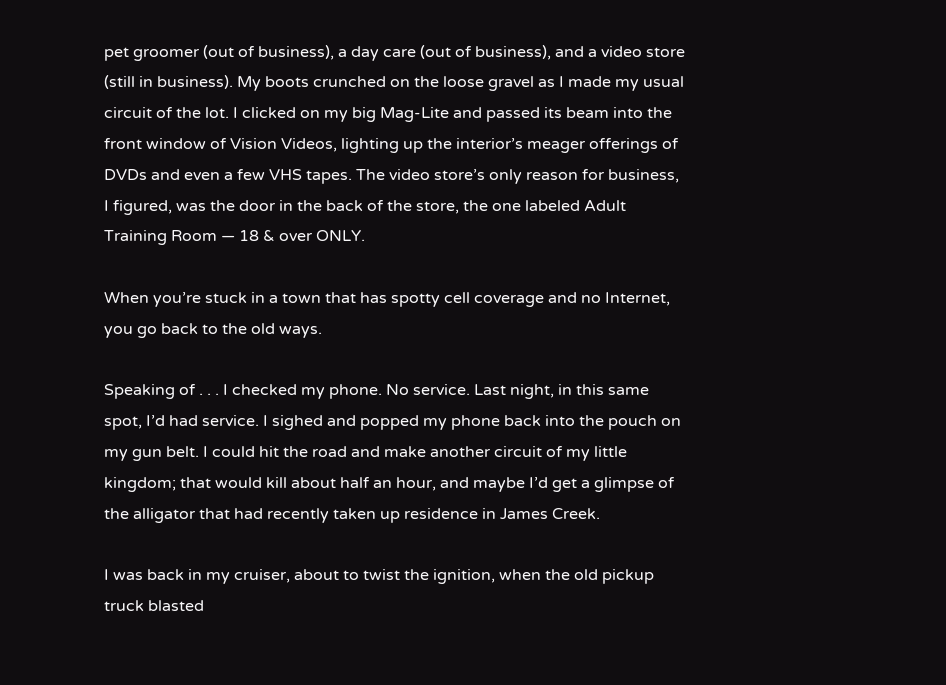pet groomer (out of business), a day care (out of business), and a video store (still in business). My boots crunched on the loose gravel as I made my usual circuit of the lot. I clicked on my big Mag-Lite and passed its beam into the front window of Vision Videos, lighting up the interior’s meager offerings of DVDs and even a few VHS tapes. The video store’s only reason for business, I figured, was the door in the back of the store, the one labeled Adult Training Room — 18 & over ONLY.

When you’re stuck in a town that has spotty cell coverage and no Internet, you go back to the old ways.

Speaking of . . . I checked my phone. No service. Last night, in this same spot, I’d had service. I sighed and popped my phone back into the pouch on my gun belt. I could hit the road and make another circuit of my little kingdom; that would kill about half an hour, and maybe I’d get a glimpse of the alligator that had recently taken up residence in James Creek.

I was back in my cruiser, about to twist the ignition, when the old pickup truck blasted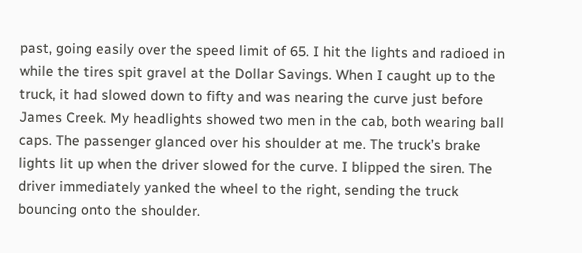past, going easily over the speed limit of 65. I hit the lights and radioed in while the tires spit gravel at the Dollar Savings. When I caught up to the truck, it had slowed down to fifty and was nearing the curve just before James Creek. My headlights showed two men in the cab, both wearing ball caps. The passenger glanced over his shoulder at me. The truck’s brake lights lit up when the driver slowed for the curve. I blipped the siren. The driver immediately yanked the wheel to the right, sending the truck bouncing onto the shoulder.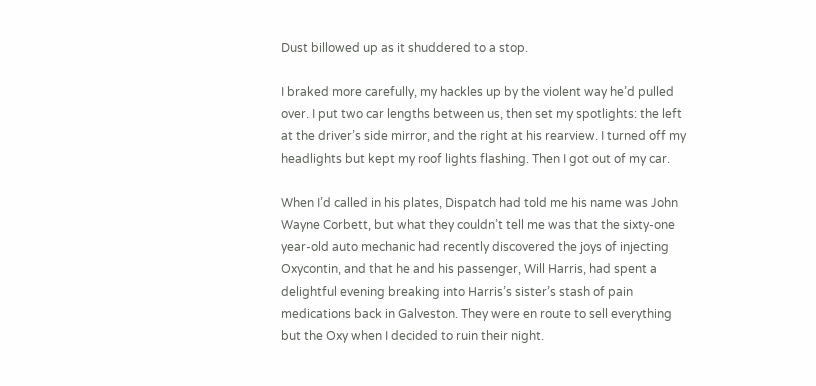Dust billowed up as it shuddered to a stop.

I braked more carefully, my hackles up by the violent way he’d pulled over. I put two car lengths between us, then set my spotlights: the left at the driver’s side mirror, and the right at his rearview. I turned off my headlights but kept my roof lights flashing. Then I got out of my car.

When I’d called in his plates, Dispatch had told me his name was John Wayne Corbett, but what they couldn’t tell me was that the sixty-one year-old auto mechanic had recently discovered the joys of injecting Oxycontin, and that he and his passenger, Will Harris, had spent a delightful evening breaking into Harris’s sister’s stash of pain medications back in Galveston. They were en route to sell everything but the Oxy when I decided to ruin their night.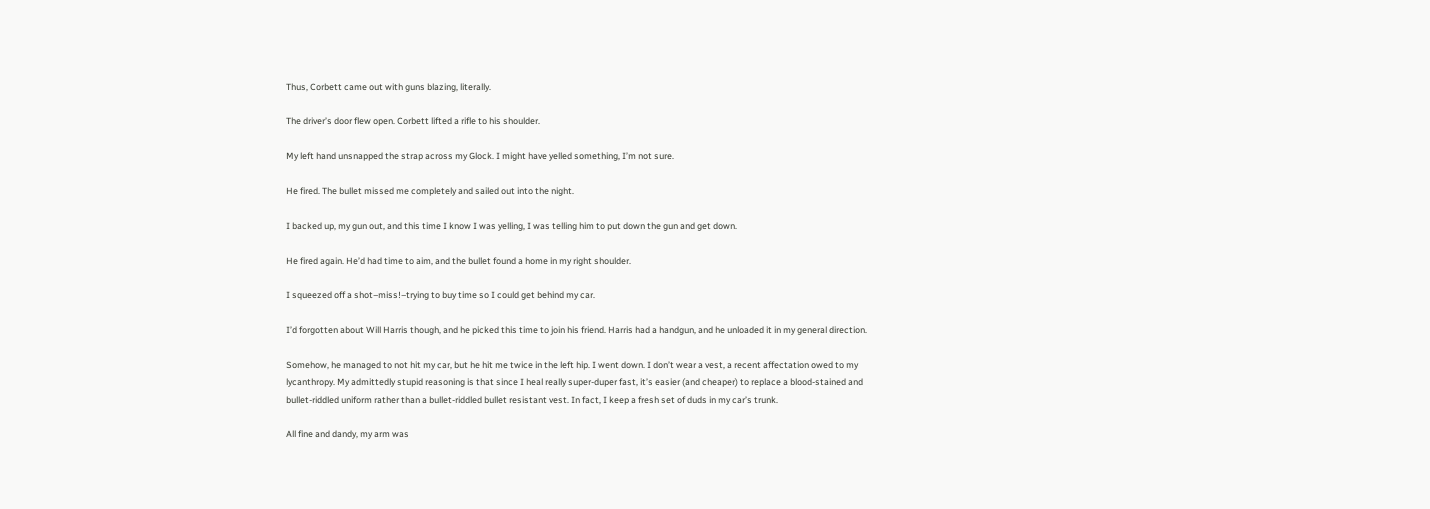Thus, Corbett came out with guns blazing, literally.

The driver’s door flew open. Corbett lifted a rifle to his shoulder.

My left hand unsnapped the strap across my Glock. I might have yelled something, I’m not sure.

He fired. The bullet missed me completely and sailed out into the night.

I backed up, my gun out, and this time I know I was yelling, I was telling him to put down the gun and get down.

He fired again. He’d had time to aim, and the bullet found a home in my right shoulder.

I squeezed off a shot–miss!–trying to buy time so I could get behind my car.

I’d forgotten about Will Harris though, and he picked this time to join his friend. Harris had a handgun, and he unloaded it in my general direction.

Somehow, he managed to not hit my car, but he hit me twice in the left hip. I went down. I don’t wear a vest, a recent affectation owed to my lycanthropy. My admittedly stupid reasoning is that since I heal really super-duper fast, it’s easier (and cheaper) to replace a blood-stained and bullet-riddled uniform rather than a bullet-riddled bullet resistant vest. In fact, I keep a fresh set of duds in my car’s trunk.

All fine and dandy, my arm was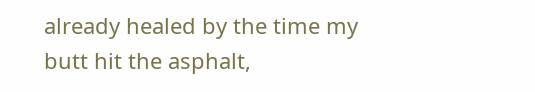already healed by the time my butt hit the asphalt,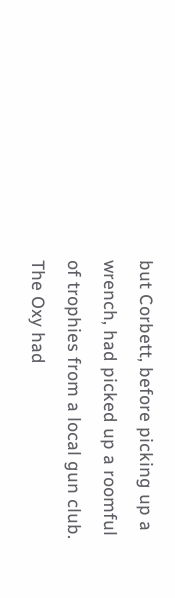but Corbett, before picking up a wrench, had picked up a roomful of trophies from a local gun club. The Oxy had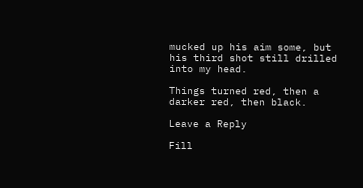mucked up his aim some, but his third shot still drilled into my head.

Things turned red, then a darker red, then black.

Leave a Reply

Fill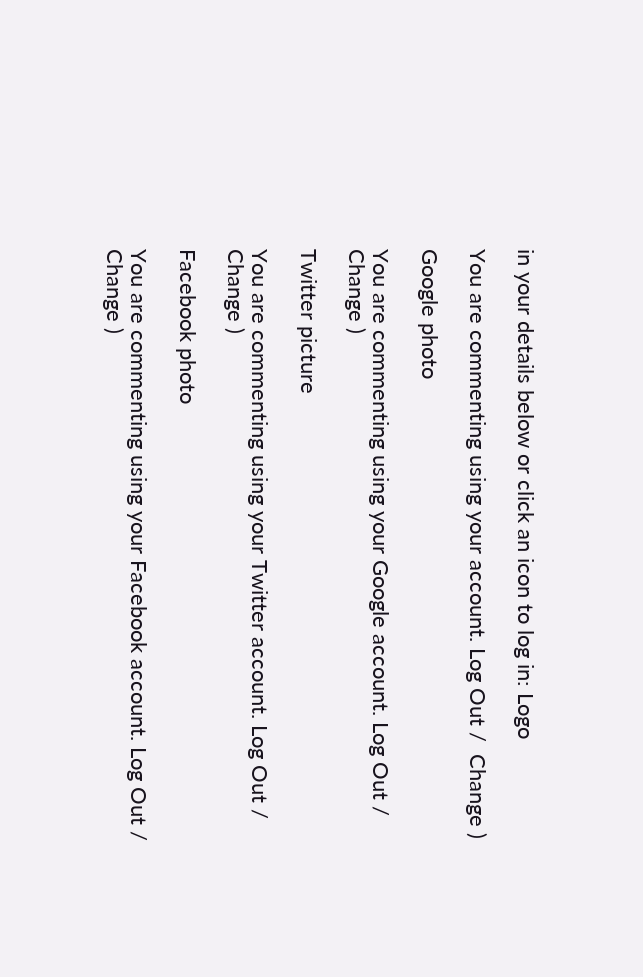in your details below or click an icon to log in: Logo

You are commenting using your account. Log Out /  Change )

Google photo

You are commenting using your Google account. Log Out /  Change )

Twitter picture

You are commenting using your Twitter account. Log Out /  Change )

Facebook photo

You are commenting using your Facebook account. Log Out /  Change )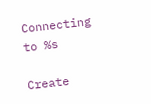Connecting to %s

Create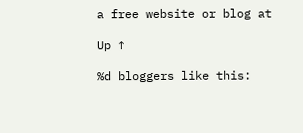a free website or blog at

Up ↑

%d bloggers like this: